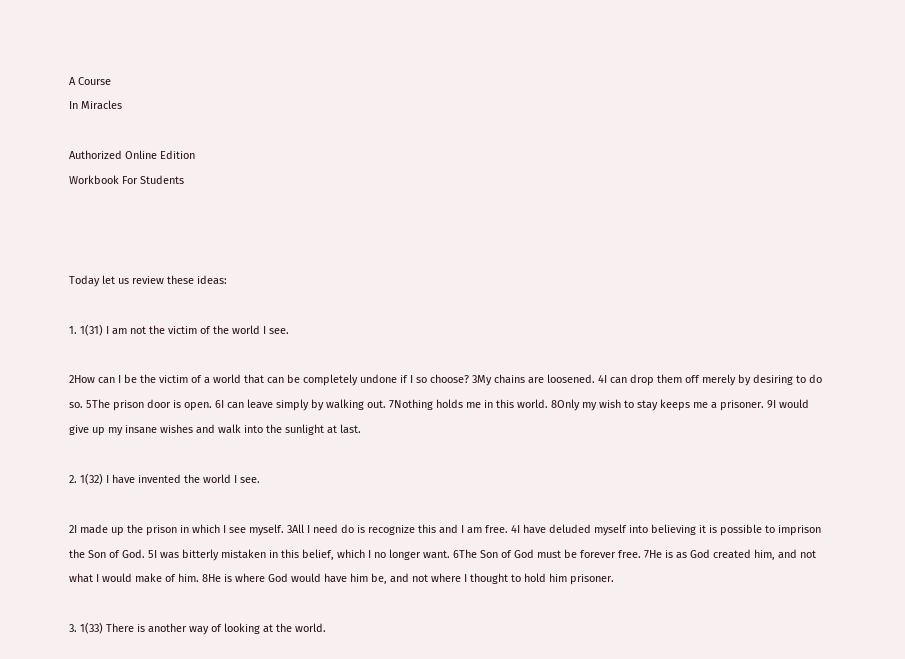A Course
In Miracles

Authorized Online Edition
Workbook For Students



Today let us review these ideas:

1. 1(31) I am not the victim of the world I see.

2How can I be the victim of a world that can be completely undone if I so choose? 3My chains are loosened. 4I can drop them off merely by desiring to do so. 5The prison door is open. 6I can leave simply by walking out. 7Nothing holds me in this world. 8Only my wish to stay keeps me a prisoner. 9I would give up my insane wishes and walk into the sunlight at last.

2. 1(32) I have invented the world I see.

2I made up the prison in which I see myself. 3All I need do is recognize this and I am free. 4I have deluded myself into believing it is possible to imprison the Son of God. 5I was bitterly mistaken in this belief, which I no longer want. 6The Son of God must be forever free. 7He is as God created him, and not what I would make of him. 8He is where God would have him be, and not where I thought to hold him prisoner.

3. 1(33) There is another way of looking at the world.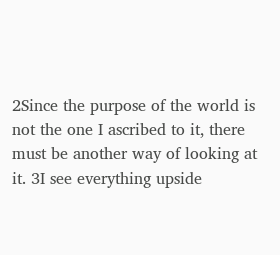2Since the purpose of the world is not the one I ascribed to it, there must be another way of looking at it. 3I see everything upside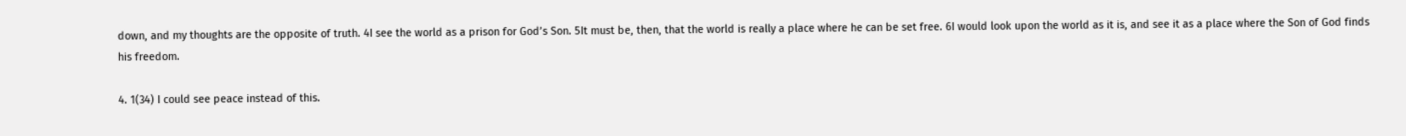down, and my thoughts are the opposite of truth. 4I see the world as a prison for God’s Son. 5It must be, then, that the world is really a place where he can be set free. 6I would look upon the world as it is, and see it as a place where the Son of God finds his freedom.

4. 1(34) I could see peace instead of this.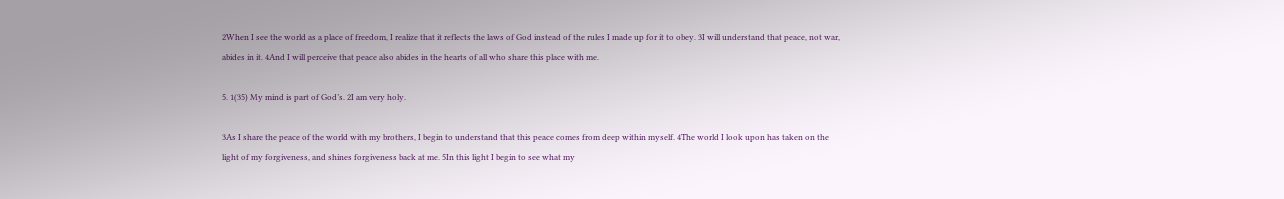2When I see the world as a place of freedom, I realize that it reflects the laws of God instead of the rules I made up for it to obey. 3I will understand that peace, not war, abides in it. 4And I will perceive that peace also abides in the hearts of all who share this place with me.

5. 1(35) My mind is part of God’s. 2I am very holy.

3As I share the peace of the world with my brothers, I begin to understand that this peace comes from deep within myself. 4The world I look upon has taken on the light of my forgiveness, and shines forgiveness back at me. 5In this light I begin to see what my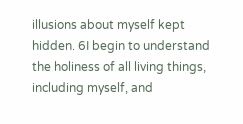illusions about myself kept hidden. 6I begin to understand the holiness of all living things, including myself, and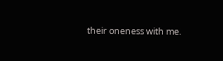their oneness with me.